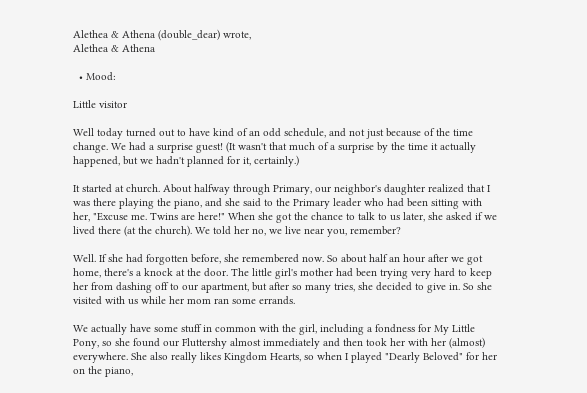Alethea & Athena (double_dear) wrote,
Alethea & Athena

  • Mood:

Little visitor

Well today turned out to have kind of an odd schedule, and not just because of the time change. We had a surprise guest! (It wasn't that much of a surprise by the time it actually happened, but we hadn't planned for it, certainly.)

It started at church. About halfway through Primary, our neighbor's daughter realized that I was there playing the piano, and she said to the Primary leader who had been sitting with her, "Excuse me. Twins are here!" When she got the chance to talk to us later, she asked if we lived there (at the church). We told her no, we live near you, remember?

Well. If she had forgotten before, she remembered now. So about half an hour after we got home, there's a knock at the door. The little girl's mother had been trying very hard to keep her from dashing off to our apartment, but after so many tries, she decided to give in. So she visited with us while her mom ran some errands.

We actually have some stuff in common with the girl, including a fondness for My Little Pony, so she found our Fluttershy almost immediately and then took her with her (almost) everywhere. She also really likes Kingdom Hearts, so when I played "Dearly Beloved" for her on the piano,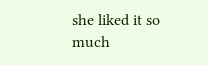she liked it so much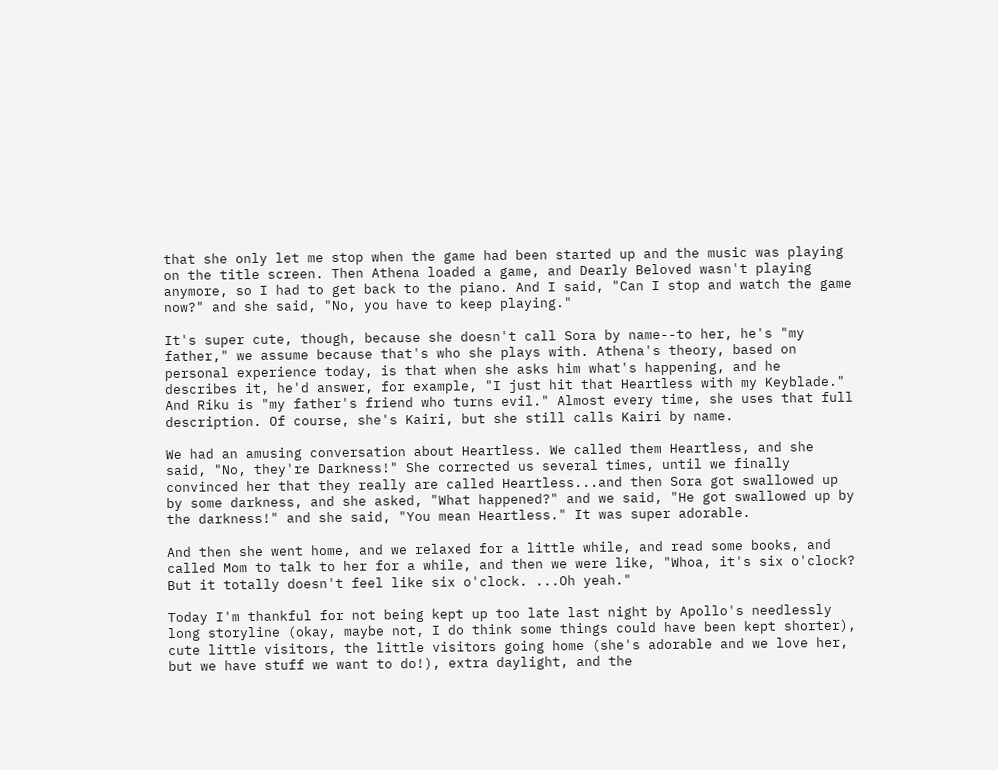that she only let me stop when the game had been started up and the music was playing on the title screen. Then Athena loaded a game, and Dearly Beloved wasn't playing anymore, so I had to get back to the piano. And I said, "Can I stop and watch the game now?" and she said, "No, you have to keep playing."

It's super cute, though, because she doesn't call Sora by name--to her, he's "my father," we assume because that's who she plays with. Athena's theory, based on personal experience today, is that when she asks him what's happening, and he describes it, he'd answer, for example, "I just hit that Heartless with my Keyblade." And Riku is "my father's friend who turns evil." Almost every time, she uses that full description. Of course, she's Kairi, but she still calls Kairi by name.

We had an amusing conversation about Heartless. We called them Heartless, and she said, "No, they're Darkness!" She corrected us several times, until we finally convinced her that they really are called Heartless...and then Sora got swallowed up by some darkness, and she asked, "What happened?" and we said, "He got swallowed up by the darkness!" and she said, "You mean Heartless." It was super adorable.

And then she went home, and we relaxed for a little while, and read some books, and called Mom to talk to her for a while, and then we were like, "Whoa, it's six o'clock? But it totally doesn't feel like six o'clock. ...Oh yeah."

Today I'm thankful for not being kept up too late last night by Apollo's needlessly long storyline (okay, maybe not, I do think some things could have been kept shorter), cute little visitors, the little visitors going home (she's adorable and we love her, but we have stuff we want to do!), extra daylight, and the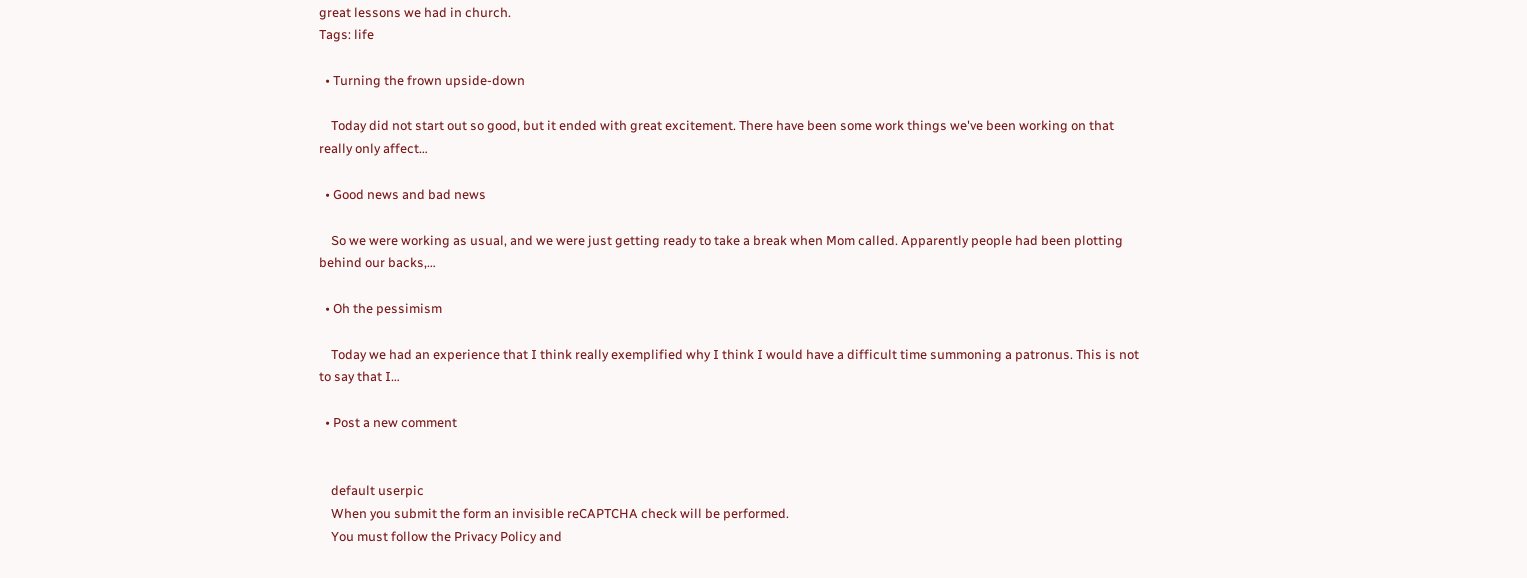great lessons we had in church.
Tags: life

  • Turning the frown upside-down

    Today did not start out so good, but it ended with great excitement. There have been some work things we've been working on that really only affect…

  • Good news and bad news

    So we were working as usual, and we were just getting ready to take a break when Mom called. Apparently people had been plotting behind our backs,…

  • Oh the pessimism

    Today we had an experience that I think really exemplified why I think I would have a difficult time summoning a patronus. This is not to say that I…

  • Post a new comment


    default userpic
    When you submit the form an invisible reCAPTCHA check will be performed.
    You must follow the Privacy Policy and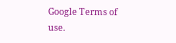Google Terms of use.